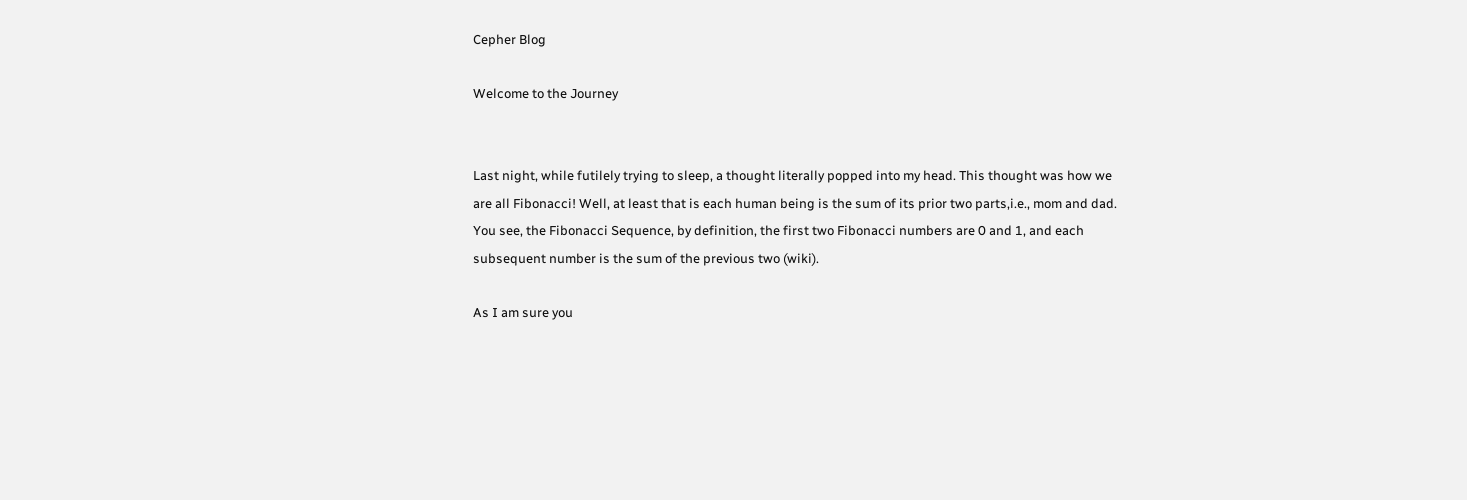Cepher Blog

Welcome to the Journey


Last night, while futilely trying to sleep, a thought literally popped into my head. This thought was how we are all Fibonacci! Well, at least that is each human being is the sum of its prior two parts,i.e., mom and dad. You see, the Fibonacci Sequence, by definition, the first two Fibonacci numbers are 0 and 1, and each subsequent number is the sum of the previous two (wiki).

As I am sure you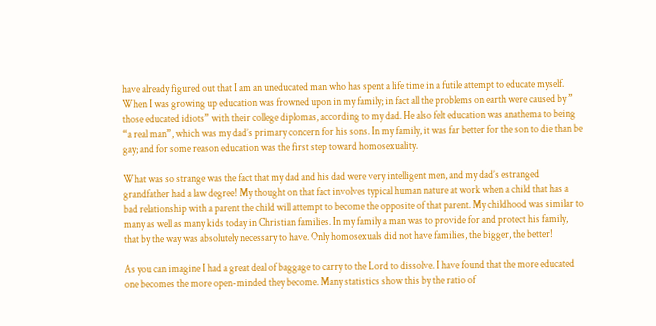have already figured out that I am an uneducated man who has spent a life time in a futile attempt to educate myself. When I was growing up education was frowned upon in my family; in fact all the problems on earth were caused by ” those educated idiots” with their college diplomas, according to my dad. He also felt education was anathema to being “a real man”, which was my dad’s primary concern for his sons. In my family, it was far better for the son to die than be gay; and for some reason education was the first step toward homosexuality.

What was so strange was the fact that my dad and his dad were very intelligent men, and my dad’s estranged grandfather had a law degree! My thought on that fact involves typical human nature at work when a child that has a bad relationship with a parent the child will attempt to become the opposite of that parent. My childhood was similar to many as well as many kids today in Christian families. In my family a man was to provide for and protect his family, that by the way was absolutely necessary to have. Only homosexuals did not have families, the bigger, the better!

As you can imagine I had a great deal of baggage to carry to the Lord to dissolve. I have found that the more educated one becomes the more open-minded they become. Many statistics show this by the ratio of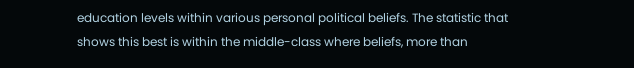education levels within various personal political beliefs. The statistic that shows this best is within the middle-class where beliefs, more than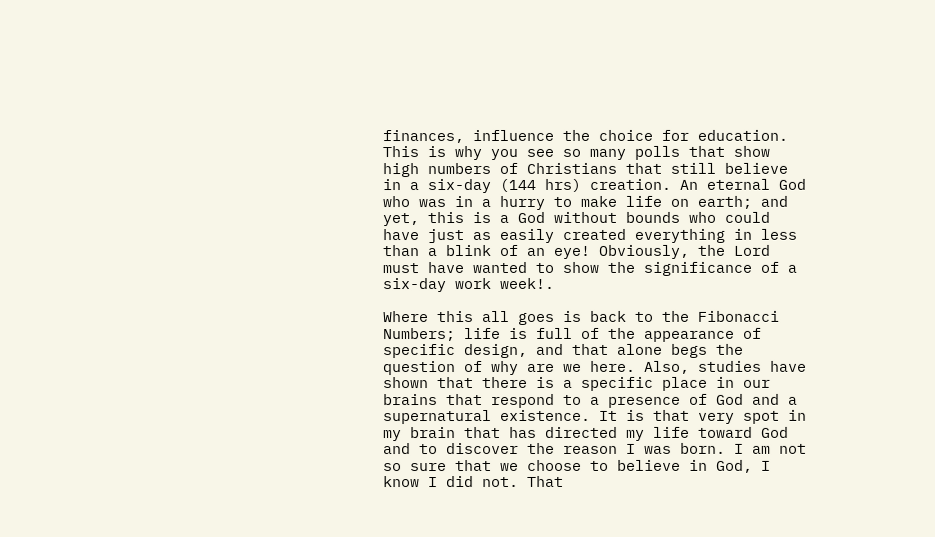finances, influence the choice for education. This is why you see so many polls that show high numbers of Christians that still believe in a six-day (144 hrs) creation. An eternal God who was in a hurry to make life on earth; and yet, this is a God without bounds who could have just as easily created everything in less than a blink of an eye! Obviously, the Lord must have wanted to show the significance of a six-day work week!.

Where this all goes is back to the Fibonacci Numbers; life is full of the appearance of specific design, and that alone begs the question of why are we here. Also, studies have shown that there is a specific place in our brains that respond to a presence of God and a supernatural existence. It is that very spot in my brain that has directed my life toward God and to discover the reason I was born. I am not so sure that we choose to believe in God, I know I did not. That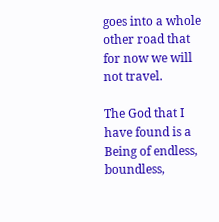goes into a whole other road that for now we will not travel.

The God that I have found is a Being of endless, boundless,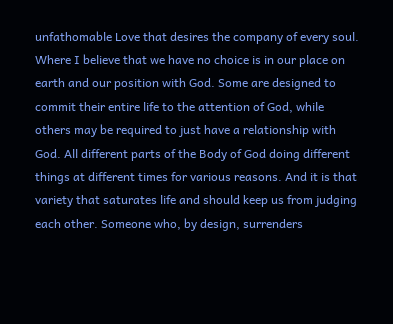unfathomable Love that desires the company of every soul. Where I believe that we have no choice is in our place on earth and our position with God. Some are designed to commit their entire life to the attention of God, while others may be required to just have a relationship with God. All different parts of the Body of God doing different things at different times for various reasons. And it is that variety that saturates life and should keep us from judging each other. Someone who, by design, surrenders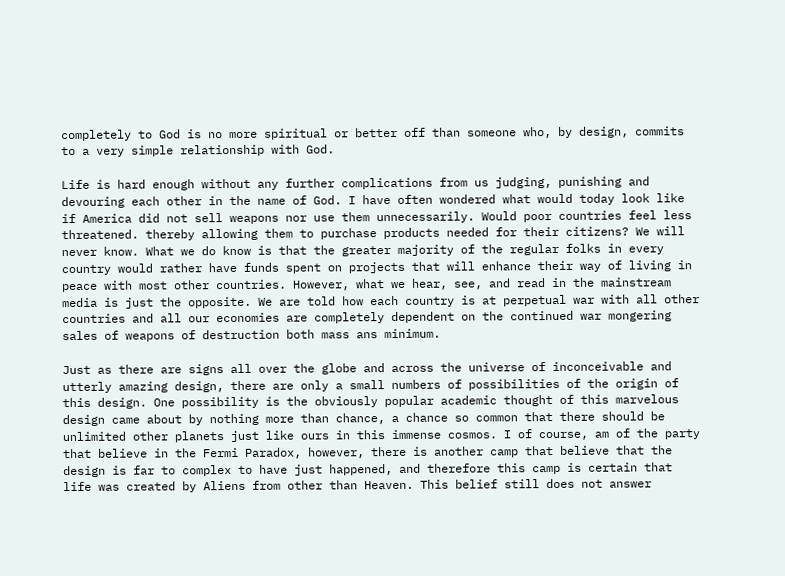completely to God is no more spiritual or better off than someone who, by design, commits to a very simple relationship with God.

Life is hard enough without any further complications from us judging, punishing and devouring each other in the name of God. I have often wondered what would today look like if America did not sell weapons nor use them unnecessarily. Would poor countries feel less threatened. thereby allowing them to purchase products needed for their citizens? We will never know. What we do know is that the greater majority of the regular folks in every country would rather have funds spent on projects that will enhance their way of living in peace with most other countries. However, what we hear, see, and read in the mainstream media is just the opposite. We are told how each country is at perpetual war with all other countries and all our economies are completely dependent on the continued war mongering sales of weapons of destruction both mass ans minimum.

Just as there are signs all over the globe and across the universe of inconceivable and utterly amazing design, there are only a small numbers of possibilities of the origin of this design. One possibility is the obviously popular academic thought of this marvelous design came about by nothing more than chance, a chance so common that there should be unlimited other planets just like ours in this immense cosmos. I of course, am of the party that believe in the Fermi Paradox, however, there is another camp that believe that the design is far to complex to have just happened, and therefore this camp is certain that life was created by Aliens from other than Heaven. This belief still does not answer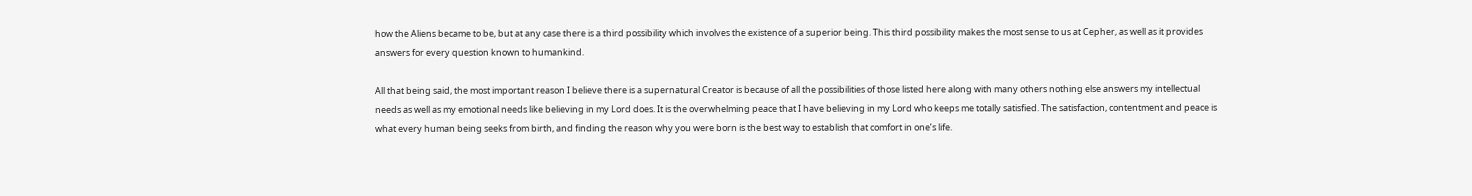how the Aliens became to be, but at any case there is a third possibility which involves the existence of a superior being. This third possibility makes the most sense to us at Cepher, as well as it provides answers for every question known to humankind.

All that being said, the most important reason I believe there is a supernatural Creator is because of all the possibilities of those listed here along with many others nothing else answers my intellectual needs as well as my emotional needs like believing in my Lord does. It is the overwhelming peace that I have believing in my Lord who keeps me totally satisfied. The satisfaction, contentment and peace is what every human being seeks from birth, and finding the reason why you were born is the best way to establish that comfort in one’s life.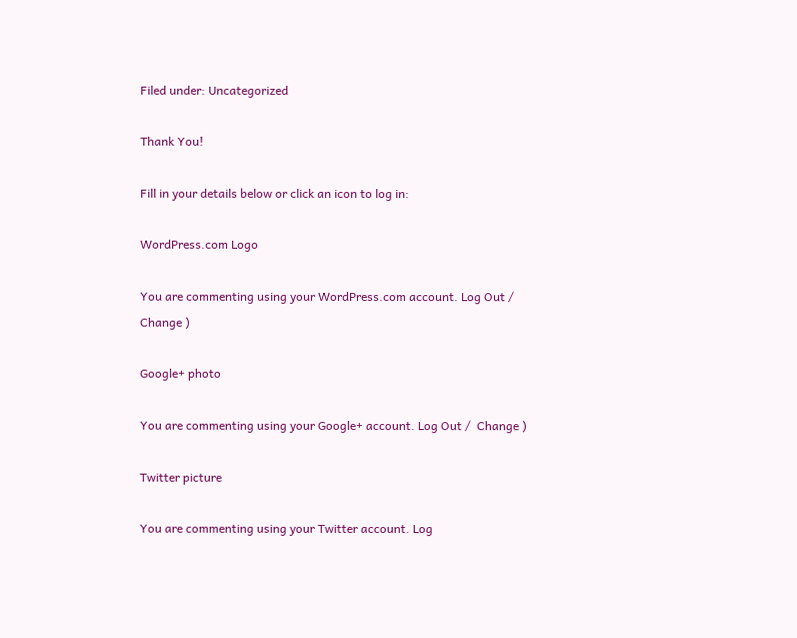Filed under: Uncategorized

Thank You!

Fill in your details below or click an icon to log in:

WordPress.com Logo

You are commenting using your WordPress.com account. Log Out /  Change )

Google+ photo

You are commenting using your Google+ account. Log Out /  Change )

Twitter picture

You are commenting using your Twitter account. Log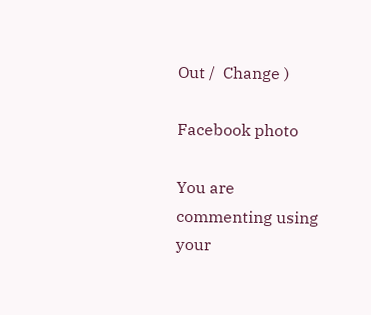Out /  Change )

Facebook photo

You are commenting using your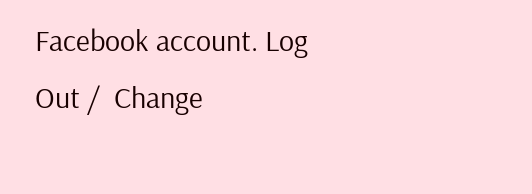Facebook account. Log Out /  Change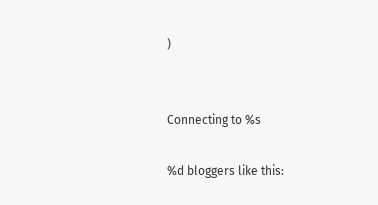)


Connecting to %s

%d bloggers like this: